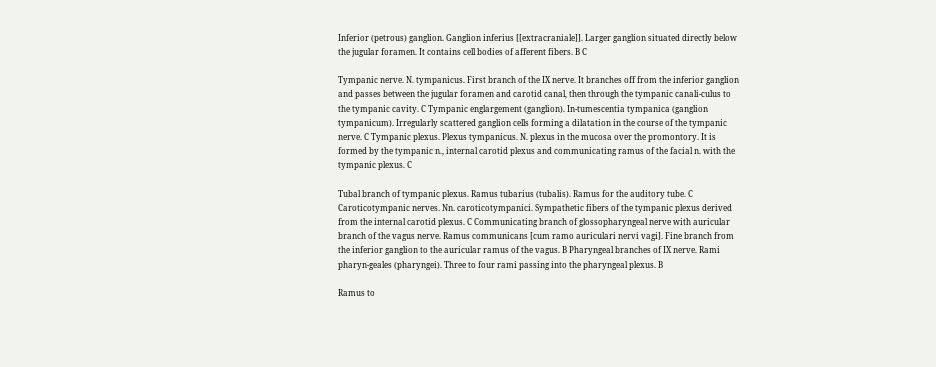Inferior (petrous) ganglion. Ganglion inferius [[extracraniale]]. Larger ganglion situated directly below the jugular foramen. It contains cell bodies of afferent fibers. B C

Tympanic nerve. N. tympanicus. First branch of the IX nerve. It branches off from the inferior ganglion and passes between the jugular foramen and carotid canal, then through the tympanic canali-culus to the tympanic cavity. C Tympanic englargement (ganglion). In-tumescentia tympanica (ganglion tympanicum). Irregularly scattered ganglion cells forming a dilatation in the course of the tympanic nerve. C Tympanic plexus. Plexus tympanicus. N. plexus in the mucosa over the promontory. It is formed by the tympanic n., internal carotid plexus and communicating ramus of the facial n. with the tympanic plexus. C

Tubal branch of tympanic plexus. Ramus tubarius (tubalis). Ramus for the auditory tube. C Caroticotympanic nerves. Nn. caroticotympanici. Sympathetic fibers of the tympanic plexus derived from the internal carotid plexus. C Communicating branch of glossopharyngeal nerve with auricular branch of the vagus nerve. Ramus communicans [cum ramo auriculari nervi vagi]. Fine branch from the inferior ganglion to the auricular ramus of the vagus. B Pharyngeal branches of IX nerve. Rami pharyn-geales (pharyngei). Three to four rami passing into the pharyngeal plexus. B

Ramus to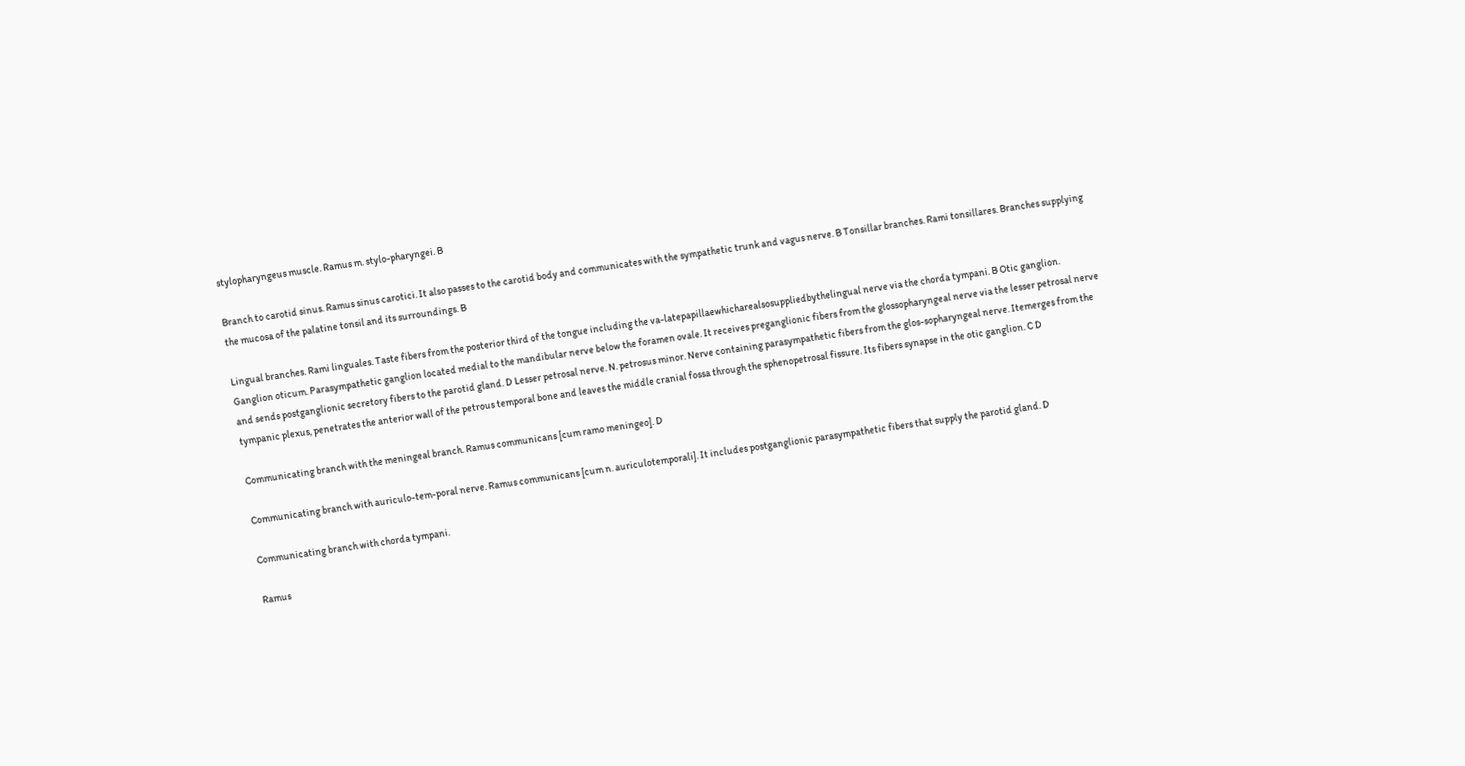stylopharyngeus muscle. Ramus m. stylo-pharyngei. B

Branch to carotid sinus. Ramus sinus carotici. It also passes to the carotid body and communicates with the sympathetic trunk and vagus nerve. B Tonsillar branches. Rami tonsillares. Branches supplying the mucosa of the palatine tonsil and its surroundings. B

Lingual branches. Rami linguales. Taste fibers from the posterior third of the tongue including the va-latepapillaewhicharealsosuppliedbythelingual nerve via the chorda tympani. B Otic ganglion. Ganglion oticum. Parasympathetic ganglion located medial to the mandibular nerve below the foramen ovale. It receives preganglionic fibers from the glossopharyngeal nerve via the lesser petrosal nerve and sends postganglionic secretory fibers to the parotid gland. D Lesser petrosal nerve. N. petrosus minor. Nerve containing parasympathetic fibers from the glos-sopharyngeal nerve. Itemerges from the tympanic plexus, penetrates the anterior wall of the petrous temporal bone and leaves the middle cranial fossa through the sphenopetrosal fissure. Its fibers synapse in the otic ganglion. C D

Communicating branch with the meningeal branch. Ramus communicans [cum ramo meningeo]. D

Communicating branch with auriculo-tem-poral nerve. Ramus communicans [cum n. auriculotemporali]. It includes postganglionic parasympathetic fibers that supply the parotid gland. D

Communicating branch with chorda tympani.

Ramus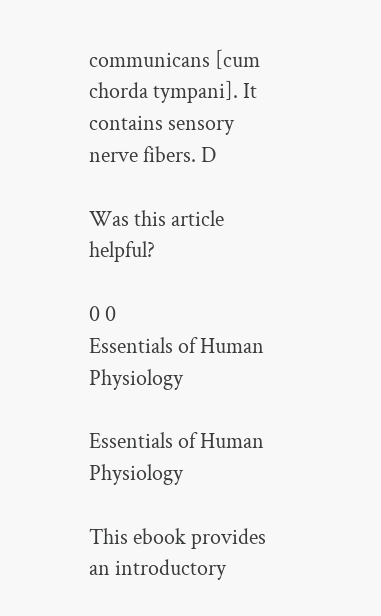communicans [cum chorda tympani]. It contains sensory nerve fibers. D

Was this article helpful?

0 0
Essentials of Human Physiology

Essentials of Human Physiology

This ebook provides an introductory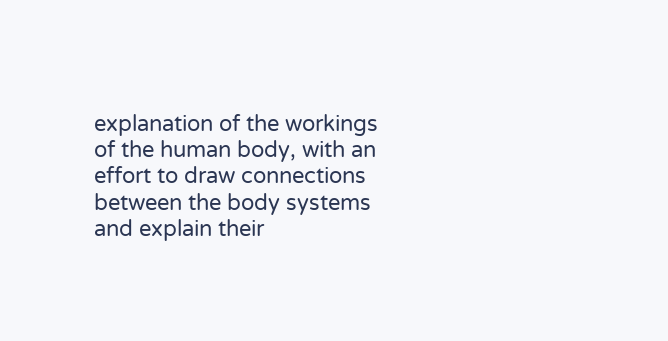explanation of the workings of the human body, with an effort to draw connections between the body systems and explain their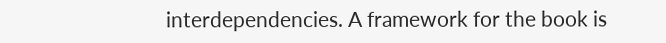interdependencies. A framework for the book is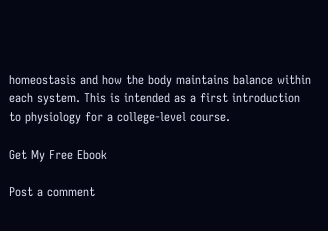homeostasis and how the body maintains balance within each system. This is intended as a first introduction to physiology for a college-level course.

Get My Free Ebook

Post a comment